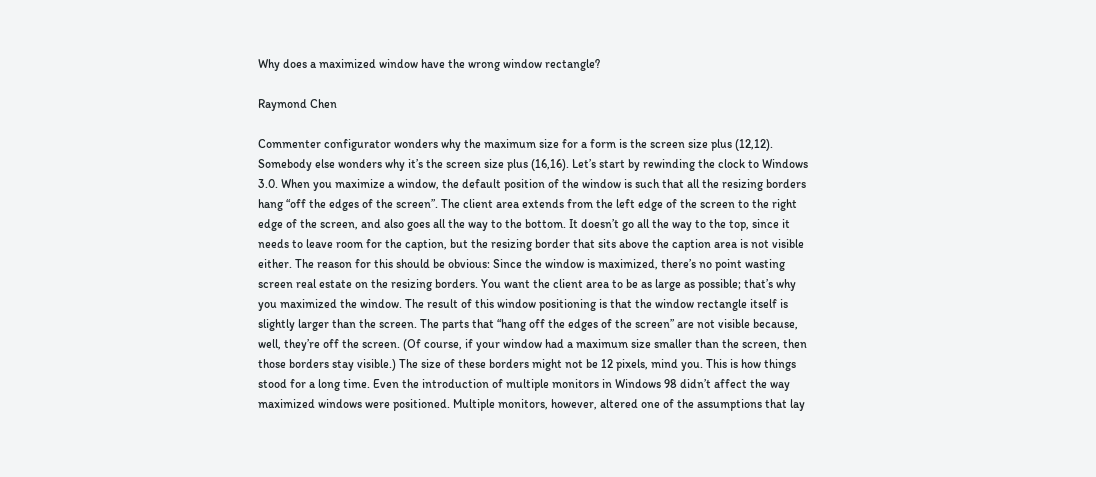Why does a maximized window have the wrong window rectangle?

Raymond Chen

Commenter configurator wonders why the maximum size for a form is the screen size plus (12,12). Somebody else wonders why it’s the screen size plus (16,16). Let’s start by rewinding the clock to Windows 3.0. When you maximize a window, the default position of the window is such that all the resizing borders hang “off the edges of the screen”. The client area extends from the left edge of the screen to the right edge of the screen, and also goes all the way to the bottom. It doesn’t go all the way to the top, since it needs to leave room for the caption, but the resizing border that sits above the caption area is not visible either. The reason for this should be obvious: Since the window is maximized, there’s no point wasting screen real estate on the resizing borders. You want the client area to be as large as possible; that’s why you maximized the window. The result of this window positioning is that the window rectangle itself is slightly larger than the screen. The parts that “hang off the edges of the screen” are not visible because, well, they’re off the screen. (Of course, if your window had a maximum size smaller than the screen, then those borders stay visible.) The size of these borders might not be 12 pixels, mind you. This is how things stood for a long time. Even the introduction of multiple monitors in Windows 98 didn’t affect the way maximized windows were positioned. Multiple monitors, however, altered one of the assumptions that lay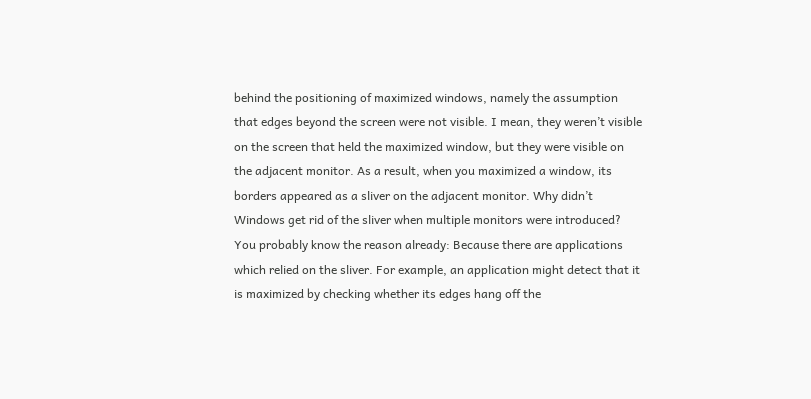behind the positioning of maximized windows, namely the assumption that edges beyond the screen were not visible. I mean, they weren’t visible on the screen that held the maximized window, but they were visible on the adjacent monitor. As a result, when you maximized a window, its borders appeared as a sliver on the adjacent monitor. Why didn’t Windows get rid of the sliver when multiple monitors were introduced? You probably know the reason already: Because there are applications which relied on the sliver. For example, an application might detect that it is maximized by checking whether its edges hang off the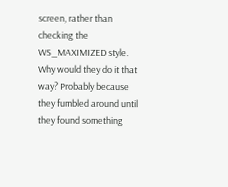screen, rather than checking the WS_MAXIMIZED style. Why would they do it that way? Probably because they fumbled around until they found something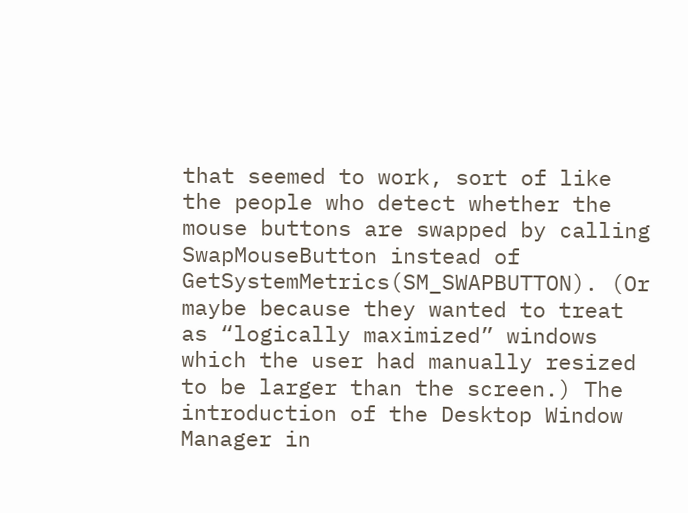that seemed to work, sort of like the people who detect whether the mouse buttons are swapped by calling SwapMouseButton instead of GetSystemMetrics(SM_SWAPBUTTON). (Or maybe because they wanted to treat as “logically maximized” windows which the user had manually resized to be larger than the screen.) The introduction of the Desktop Window Manager in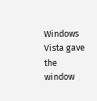Windows Vista gave the window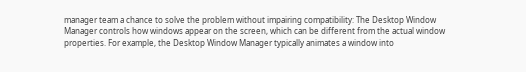manager team a chance to solve the problem without impairing compatibility: The Desktop Window Manager controls how windows appear on the screen, which can be different from the actual window properties. For example, the Desktop Window Manager typically animates a window into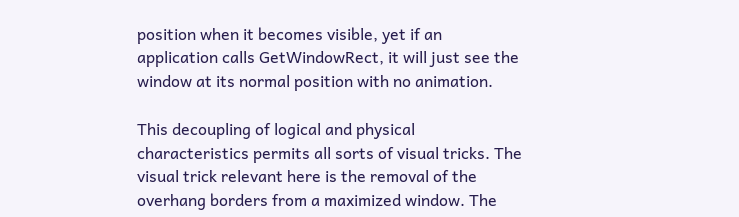position when it becomes visible, yet if an application calls GetWindowRect, it will just see the window at its normal position with no animation.

This decoupling of logical and physical characteristics permits all sorts of visual tricks. The visual trick relevant here is the removal of the overhang borders from a maximized window. The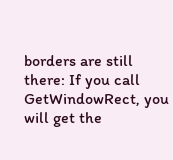borders are still there: If you call GetWindowRect, you will get the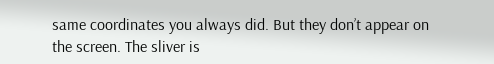same coordinates you always did. But they don’t appear on the screen. The sliver is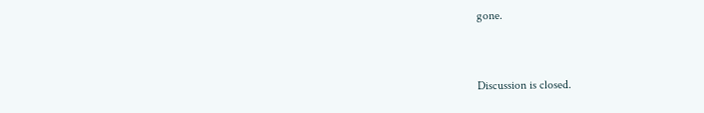gone.


Discussion is closed.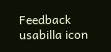Feedback usabilla icon